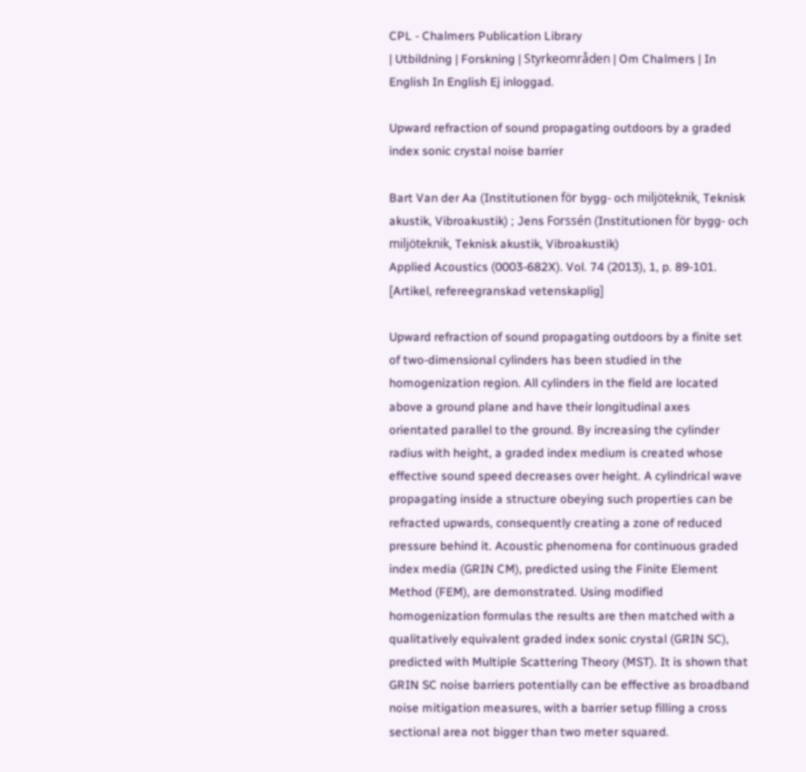CPL - Chalmers Publication Library
| Utbildning | Forskning | Styrkeområden | Om Chalmers | In English In English Ej inloggad.

Upward refraction of sound propagating outdoors by a graded index sonic crystal noise barrier

Bart Van der Aa (Institutionen för bygg- och miljöteknik, Teknisk akustik, Vibroakustik) ; Jens Forssén (Institutionen för bygg- och miljöteknik, Teknisk akustik, Vibroakustik)
Applied Acoustics (0003-682X). Vol. 74 (2013), 1, p. 89-101.
[Artikel, refereegranskad vetenskaplig]

Upward refraction of sound propagating outdoors by a finite set of two-dimensional cylinders has been studied in the homogenization region. All cylinders in the field are located above a ground plane and have their longitudinal axes orientated parallel to the ground. By increasing the cylinder radius with height, a graded index medium is created whose effective sound speed decreases over height. A cylindrical wave propagating inside a structure obeying such properties can be refracted upwards, consequently creating a zone of reduced pressure behind it. Acoustic phenomena for continuous graded index media (GRIN CM), predicted using the Finite Element Method (FEM), are demonstrated. Using modified homogenization formulas the results are then matched with a qualitatively equivalent graded index sonic crystal (GRIN SC), predicted with Multiple Scattering Theory (MST). It is shown that GRIN SC noise barriers potentially can be effective as broadband noise mitigation measures, with a barrier setup filling a cross sectional area not bigger than two meter squared.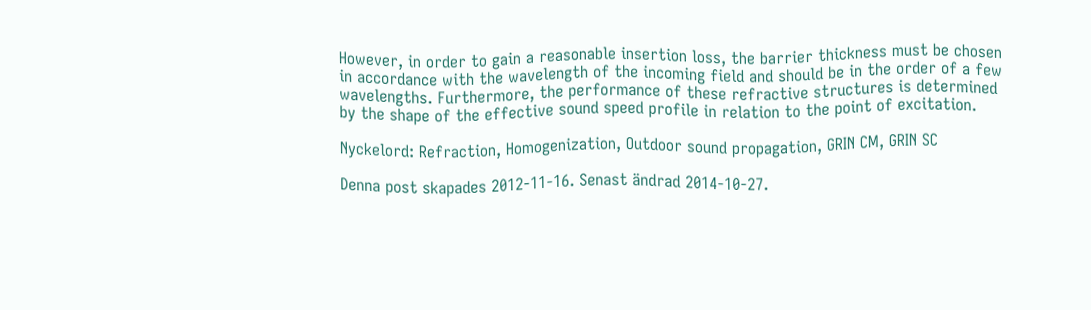However, in order to gain a reasonable insertion loss, the barrier thickness must be chosen in accordance with the wavelength of the incoming field and should be in the order of a few wavelengths. Furthermore, the performance of these refractive structures is determined by the shape of the effective sound speed profile in relation to the point of excitation.

Nyckelord: Refraction, Homogenization, Outdoor sound propagation, GRIN CM, GRIN SC

Denna post skapades 2012-11-16. Senast ändrad 2014-10-27.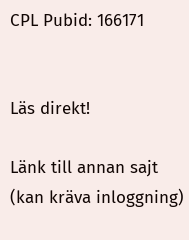CPL Pubid: 166171


Läs direkt!

Länk till annan sajt (kan kräva inloggning)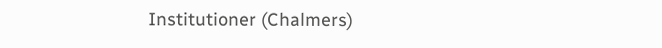Institutioner (Chalmers)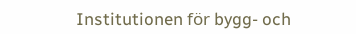Institutionen för bygg- och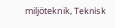miljöteknik, Teknisk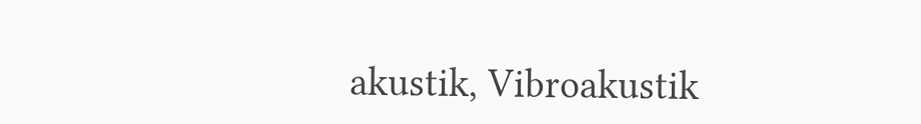akustik, Vibroakustik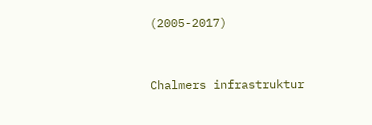(2005-2017)



Chalmers infrastruktur